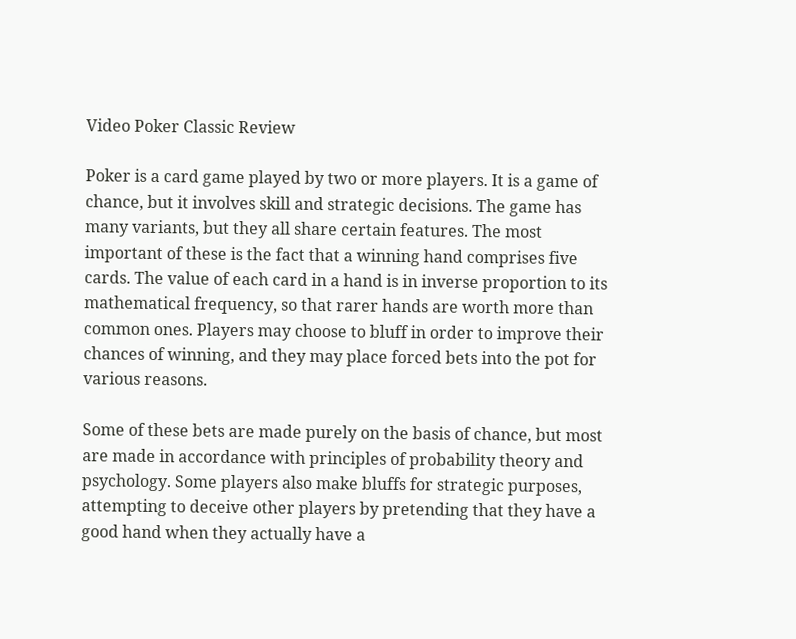Video Poker Classic Review

Poker is a card game played by two or more players. It is a game of chance, but it involves skill and strategic decisions. The game has many variants, but they all share certain features. The most important of these is the fact that a winning hand comprises five cards. The value of each card in a hand is in inverse proportion to its mathematical frequency, so that rarer hands are worth more than common ones. Players may choose to bluff in order to improve their chances of winning, and they may place forced bets into the pot for various reasons.

Some of these bets are made purely on the basis of chance, but most are made in accordance with principles of probability theory and psychology. Some players also make bluffs for strategic purposes, attempting to deceive other players by pretending that they have a good hand when they actually have a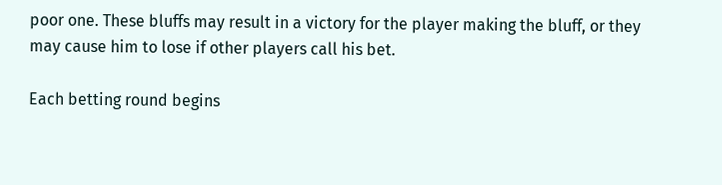poor one. These bluffs may result in a victory for the player making the bluff, or they may cause him to lose if other players call his bet.

Each betting round begins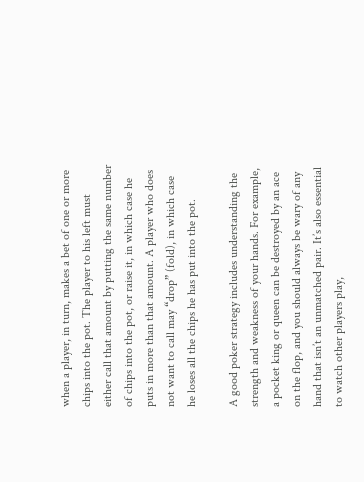when a player, in turn, makes a bet of one or more chips into the pot. The player to his left must either call that amount by putting the same number of chips into the pot, or raise it, in which case he puts in more than that amount. A player who does not want to call may “drop” (fold), in which case he loses all the chips he has put into the pot.

A good poker strategy includes understanding the strength and weakness of your hands. For example, a pocket king or queen can be destroyed by an ace on the flop, and you should always be wary of any hand that isn’t an unmatched pair. It’s also essential to watch other players play,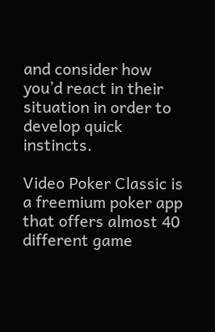and consider how you’d react in their situation in order to develop quick instincts.

Video Poker Classic is a freemium poker app that offers almost 40 different game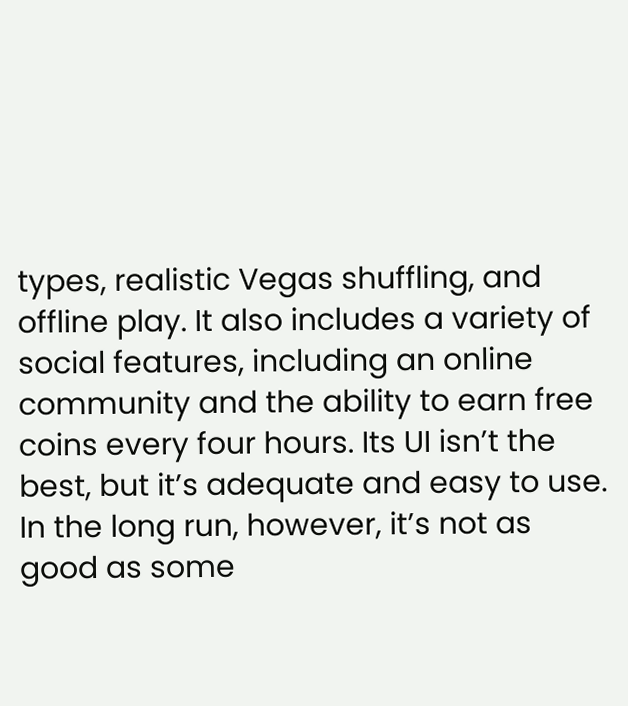types, realistic Vegas shuffling, and offline play. It also includes a variety of social features, including an online community and the ability to earn free coins every four hours. Its UI isn’t the best, but it’s adequate and easy to use. In the long run, however, it’s not as good as some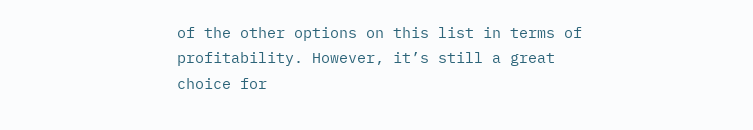of the other options on this list in terms of profitability. However, it’s still a great choice for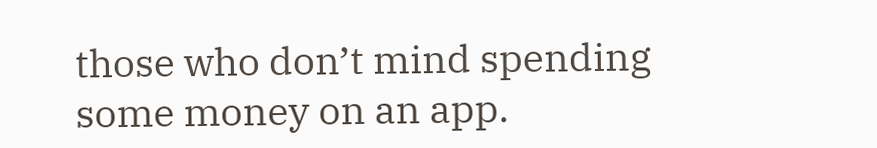those who don’t mind spending some money on an app.